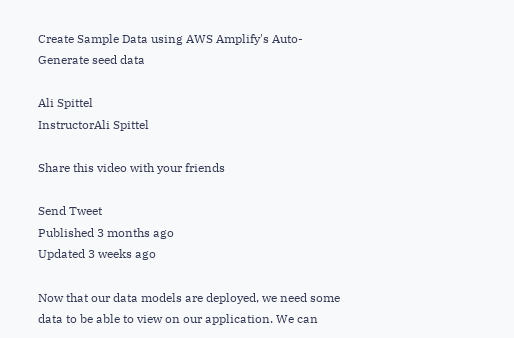Create Sample Data using AWS Amplify's Auto-Generate seed data

Ali Spittel
InstructorAli Spittel

Share this video with your friends

Send Tweet
Published 3 months ago
Updated 3 weeks ago

Now that our data models are deployed, we need some data to be able to view on our application. We can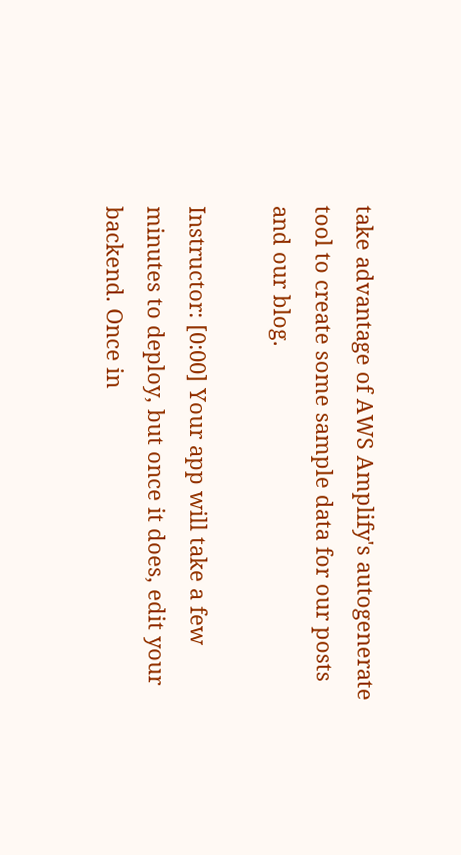take advantage of AWS Amplify's autogenerate tool to create some sample data for our posts and our blog.

Instructor: [0:00] Your app will take a few minutes to deploy, but once it does, edit your backend. Once in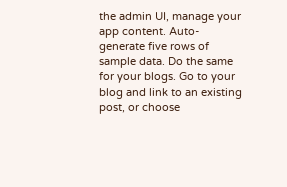the admin UI, manage your app content. Auto-generate five rows of sample data. Do the same for your blogs. Go to your blog and link to an existing post, or choose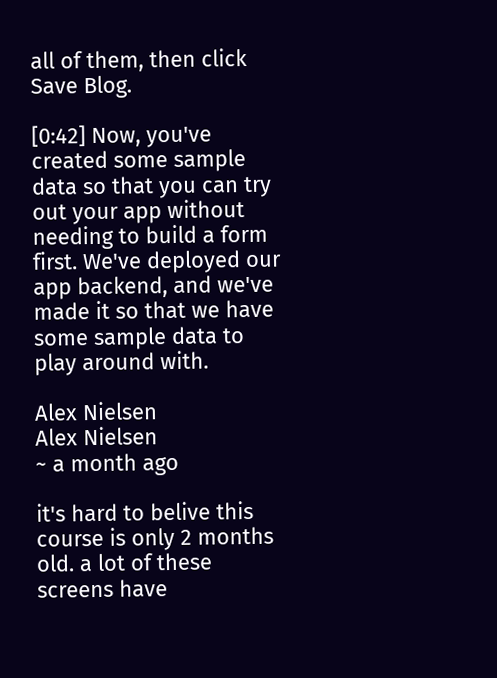all of them, then click Save Blog.

[0:42] Now, you've created some sample data so that you can try out your app without needing to build a form first. We've deployed our app backend, and we've made it so that we have some sample data to play around with.

Alex Nielsen
Alex Nielsen
~ a month ago

it's hard to belive this course is only 2 months old. a lot of these screens have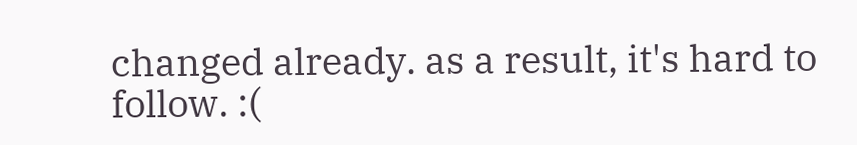changed already. as a result, it's hard to follow. :(